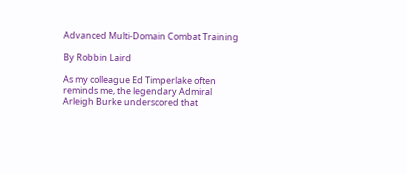Advanced Multi-Domain Combat Training

By Robbin Laird

As my colleague Ed Timperlake often reminds me, the legendary Admiral Arleigh Burke underscored that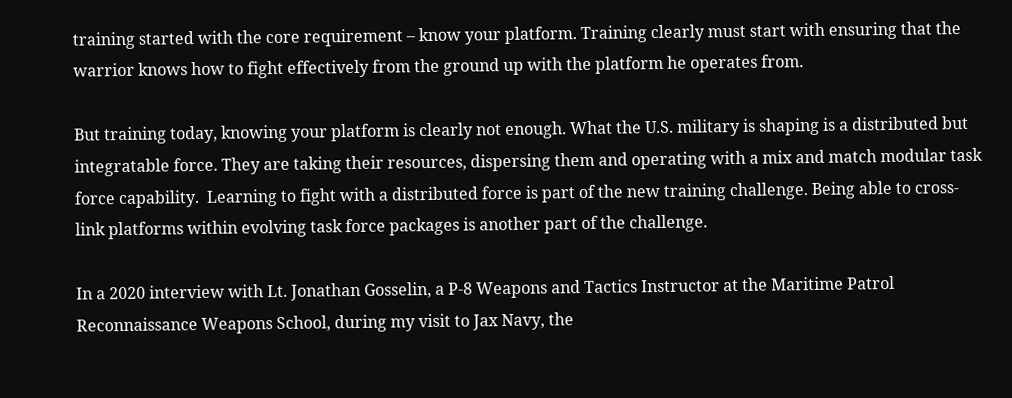training started with the core requirement – know your platform. Training clearly must start with ensuring that the warrior knows how to fight effectively from the ground up with the platform he operates from.

But training today, knowing your platform is clearly not enough. What the U.S. military is shaping is a distributed but integratable force. They are taking their resources, dispersing them and operating with a mix and match modular task force capability.  Learning to fight with a distributed force is part of the new training challenge. Being able to cross-link platforms within evolving task force packages is another part of the challenge.

In a 2020 interview with Lt. Jonathan Gosselin, a P-8 Weapons and Tactics Instructor at the Maritime Patrol Reconnaissance Weapons School, during my visit to Jax Navy, the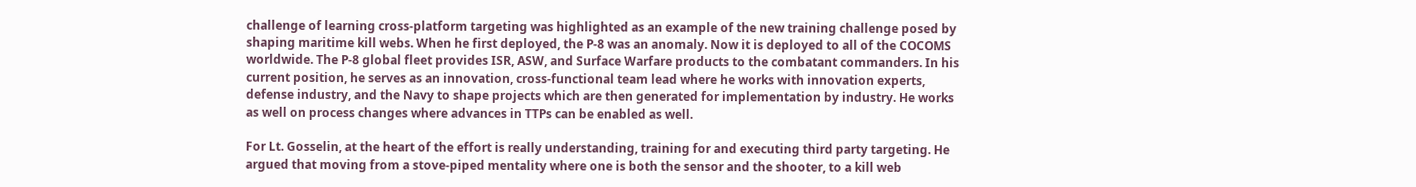challenge of learning cross-platform targeting was highlighted as an example of the new training challenge posed by shaping maritime kill webs. When he first deployed, the P-8 was an anomaly. Now it is deployed to all of the COCOMS worldwide. The P-8 global fleet provides ISR, ASW, and Surface Warfare products to the combatant commanders. In his current position, he serves as an innovation, cross-functional team lead where he works with innovation experts, defense industry, and the Navy to shape projects which are then generated for implementation by industry. He works as well on process changes where advances in TTPs can be enabled as well.

For Lt. Gosselin, at the heart of the effort is really understanding, training for and executing third party targeting. He argued that moving from a stove-piped mentality where one is both the sensor and the shooter, to a kill web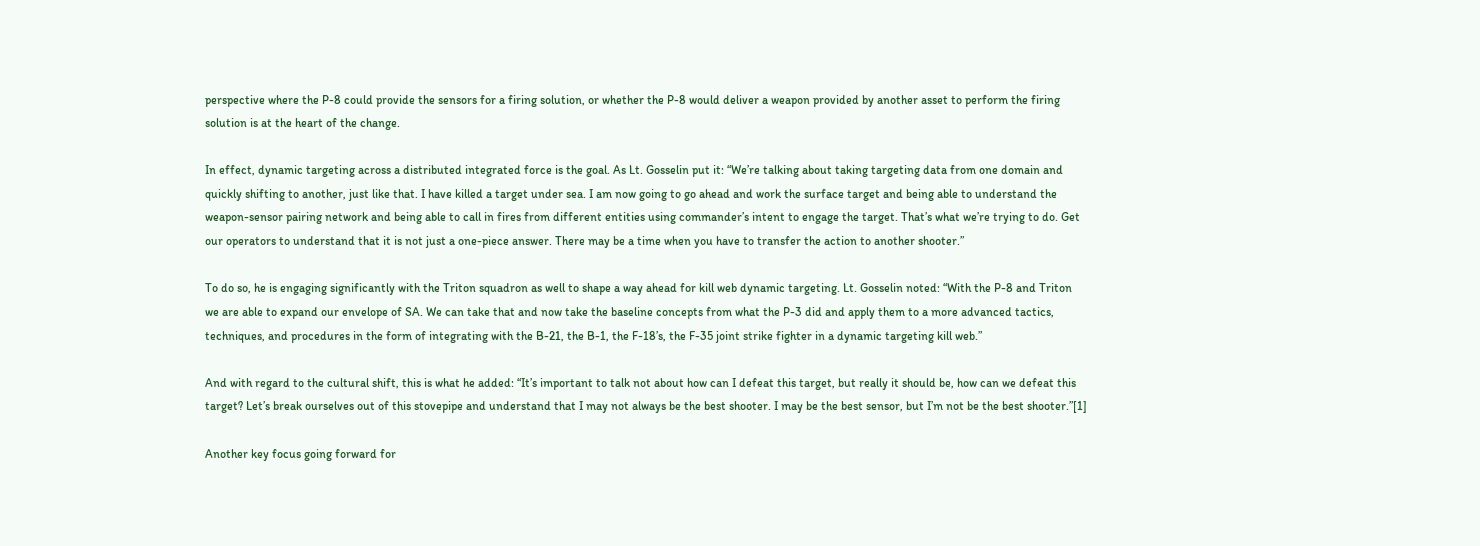perspective where the P-8 could provide the sensors for a firing solution, or whether the P-8 would deliver a weapon provided by another asset to perform the firing solution is at the heart of the change.

In effect, dynamic targeting across a distributed integrated force is the goal. As Lt. Gosselin put it: “We’re talking about taking targeting data from one domain and quickly shifting to another, just like that. I have killed a target under sea. I am now going to go ahead and work the surface target and being able to understand the weapon-sensor pairing network and being able to call in fires from different entities using commander’s intent to engage the target. That’s what we’re trying to do. Get our operators to understand that it is not just a one-piece answer. There may be a time when you have to transfer the action to another shooter.”

To do so, he is engaging significantly with the Triton squadron as well to shape a way ahead for kill web dynamic targeting. Lt. Gosselin noted: “With the P-8 and Triton we are able to expand our envelope of SA. We can take that and now take the baseline concepts from what the P-3 did and apply them to a more advanced tactics, techniques, and procedures in the form of integrating with the B-21, the B-1, the F-18’s, the F-35 joint strike fighter in a dynamic targeting kill web.”

And with regard to the cultural shift, this is what he added: “It’s important to talk not about how can I defeat this target, but really it should be, how can we defeat this target? Let’s break ourselves out of this stovepipe and understand that I may not always be the best shooter. I may be the best sensor, but I’m not be the best shooter.”[1]

Another key focus going forward for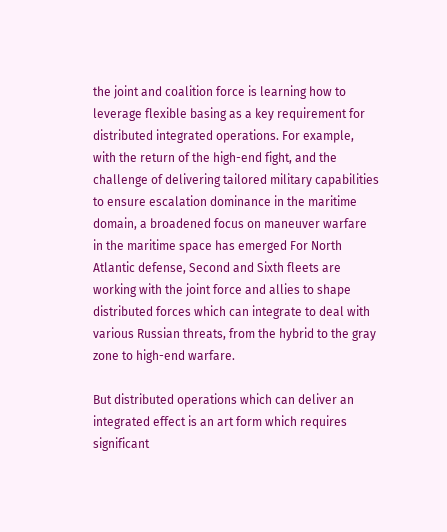the joint and coalition force is learning how to leverage flexible basing as a key requirement for distributed integrated operations. For example, with the return of the high-end fight, and the challenge of delivering tailored military capabilities to ensure escalation dominance in the maritime domain, a broadened focus on maneuver warfare in the maritime space has emerged For North Atlantic defense, Second and Sixth fleets are working with the joint force and allies to shape distributed forces which can integrate to deal with various Russian threats, from the hybrid to the gray zone to high-end warfare.

But distributed operations which can deliver an integrated effect is an art form which requires significant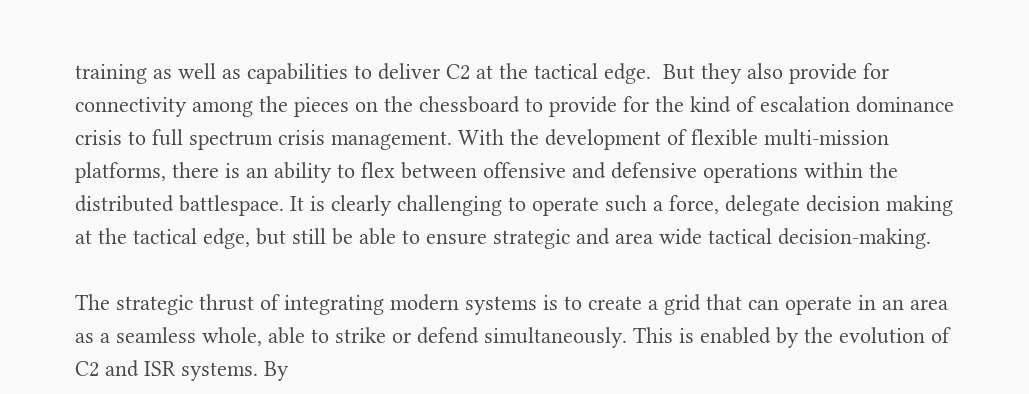training as well as capabilities to deliver C2 at the tactical edge.  But they also provide for connectivity among the pieces on the chessboard to provide for the kind of escalation dominance crisis to full spectrum crisis management. With the development of flexible multi-mission platforms, there is an ability to flex between offensive and defensive operations within the distributed battlespace. It is clearly challenging to operate such a force, delegate decision making at the tactical edge, but still be able to ensure strategic and area wide tactical decision-making.

The strategic thrust of integrating modern systems is to create a grid that can operate in an area as a seamless whole, able to strike or defend simultaneously. This is enabled by the evolution of C2 and ISR systems. By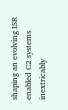shaping an evolving ISR enabled C2 systems inextricably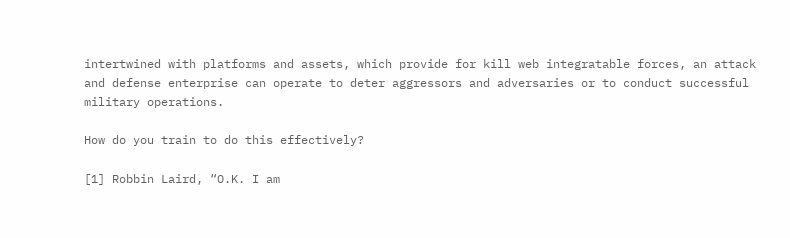intertwined with platforms and assets, which provide for kill web integratable forces, an attack and defense enterprise can operate to deter aggressors and adversaries or to conduct successful military operations.

How do you train to do this effectively?

[1] Robbin Laird, “O.K. I am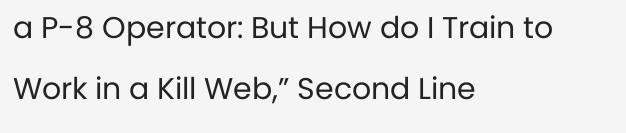a P-8 Operator: But How do I Train to Work in a Kill Web,” Second Line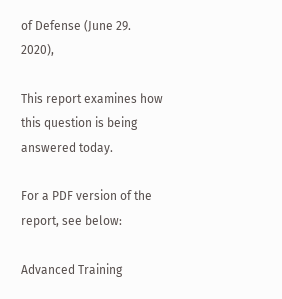of Defense (June 29. 2020),

This report examines how this question is being answered today.

For a PDF version of the report, see below:

Advanced Training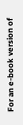For an e-book version of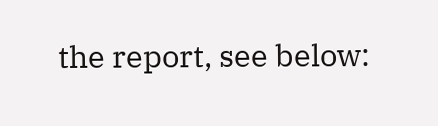the report, see below: